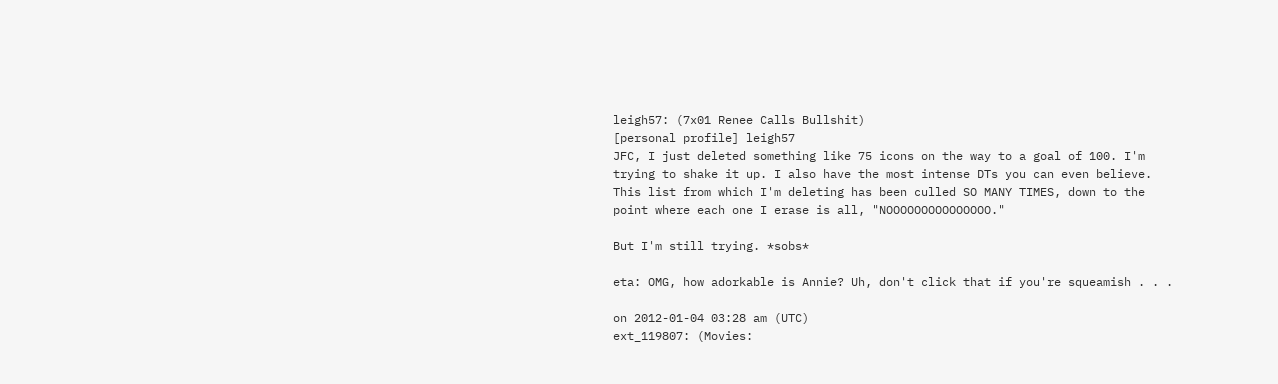leigh57: (7x01 Renee Calls Bullshit)
[personal profile] leigh57
JFC, I just deleted something like 75 icons on the way to a goal of 100. I'm trying to shake it up. I also have the most intense DTs you can even believe. This list from which I'm deleting has been culled SO MANY TIMES, down to the point where each one I erase is all, "NOOOOOOOOOOOOOOO."

But I'm still trying. *sobs*

eta: OMG, how adorkable is Annie? Uh, don't click that if you're squeamish . . .

on 2012-01-04 03:28 am (UTC)
ext_119807: (Movies: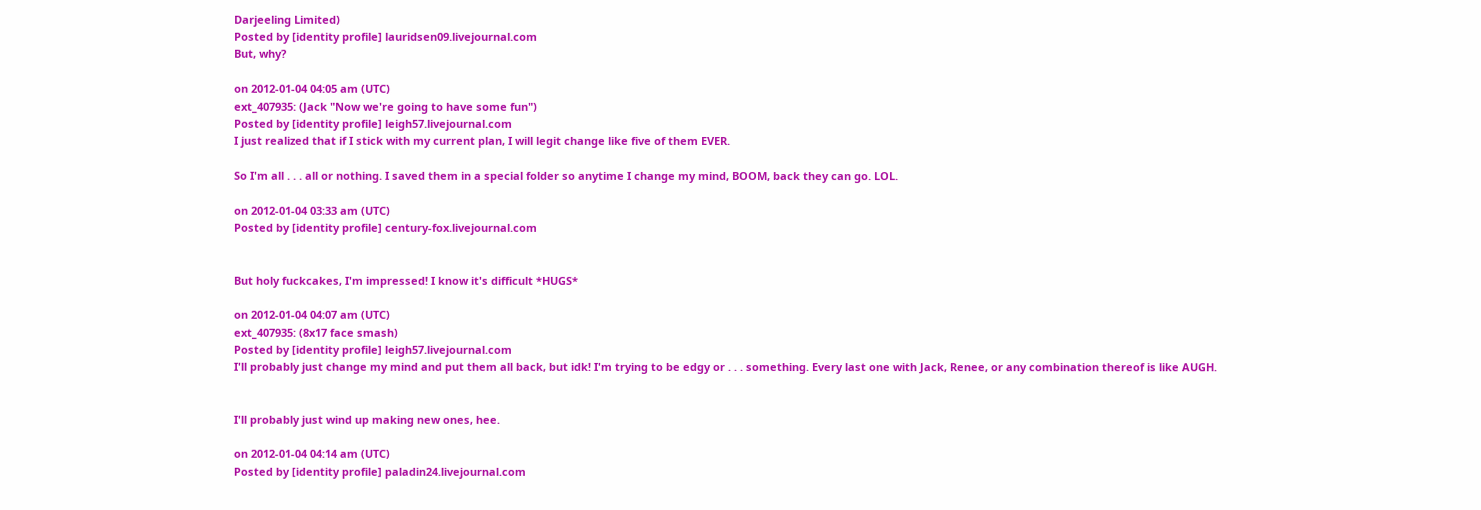Darjeeling Limited)
Posted by [identity profile] lauridsen09.livejournal.com
But, why?

on 2012-01-04 04:05 am (UTC)
ext_407935: (Jack "Now we're going to have some fun")
Posted by [identity profile] leigh57.livejournal.com
I just realized that if I stick with my current plan, I will legit change like five of them EVER.

So I'm all . . . all or nothing. I saved them in a special folder so anytime I change my mind, BOOM, back they can go. LOL.

on 2012-01-04 03:33 am (UTC)
Posted by [identity profile] century-fox.livejournal.com


But holy fuckcakes, I'm impressed! I know it's difficult *HUGS*

on 2012-01-04 04:07 am (UTC)
ext_407935: (8x17 face smash)
Posted by [identity profile] leigh57.livejournal.com
I'll probably just change my mind and put them all back, but idk! I'm trying to be edgy or . . . something. Every last one with Jack, Renee, or any combination thereof is like AUGH.


I'll probably just wind up making new ones, hee.

on 2012-01-04 04:14 am (UTC)
Posted by [identity profile] paladin24.livejournal.com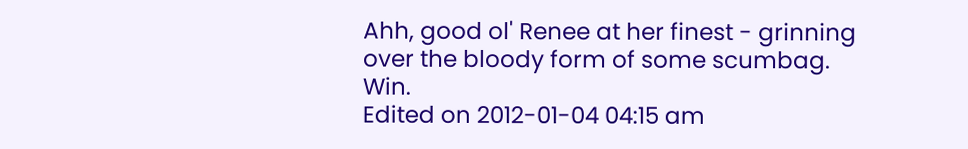Ahh, good ol' Renee at her finest - grinning over the bloody form of some scumbag. Win.
Edited on 2012-01-04 04:15 am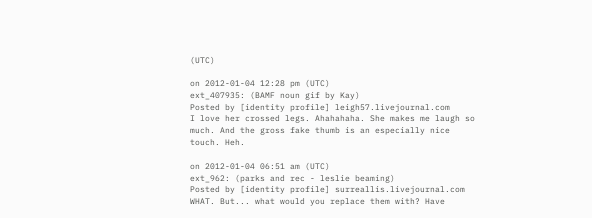(UTC)

on 2012-01-04 12:28 pm (UTC)
ext_407935: (BAMF noun gif by Kay)
Posted by [identity profile] leigh57.livejournal.com
I love her crossed legs. Ahahahaha. She makes me laugh so much. And the gross fake thumb is an especially nice touch. Heh.

on 2012-01-04 06:51 am (UTC)
ext_962: (parks and rec - leslie beaming)
Posted by [identity profile] surreallis.livejournal.com
WHAT. But... what would you replace them with? Have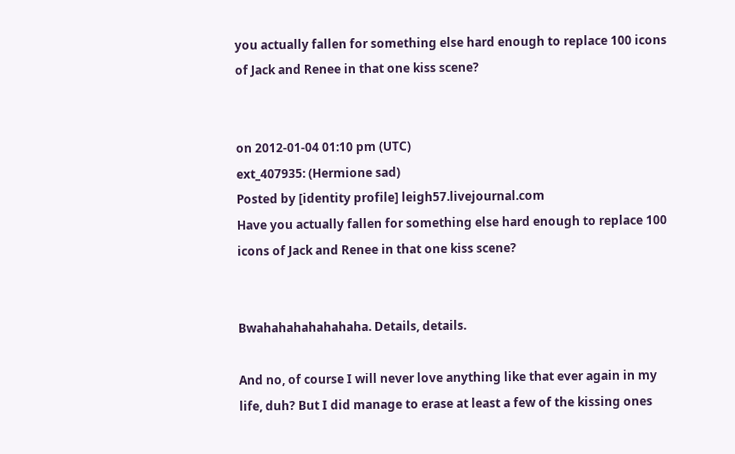you actually fallen for something else hard enough to replace 100 icons of Jack and Renee in that one kiss scene?


on 2012-01-04 01:10 pm (UTC)
ext_407935: (Hermione sad)
Posted by [identity profile] leigh57.livejournal.com
Have you actually fallen for something else hard enough to replace 100 icons of Jack and Renee in that one kiss scene?


Bwahahahahahahaha. Details, details.

And no, of course I will never love anything like that ever again in my life, duh? But I did manage to erase at least a few of the kissing ones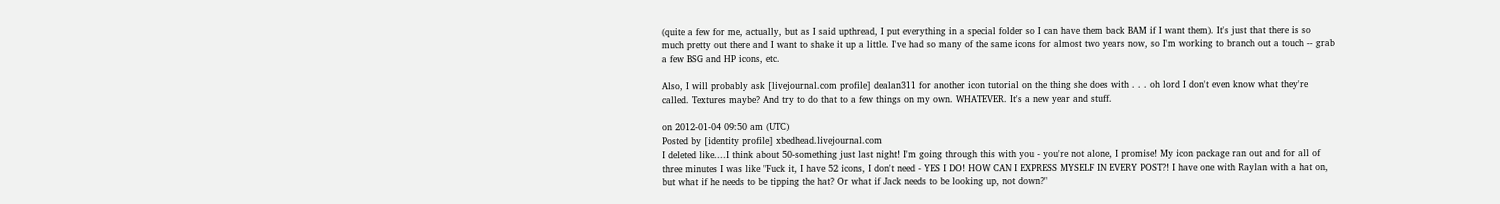(quite a few for me, actually, but as I said upthread, I put everything in a special folder so I can have them back BAM if I want them). It's just that there is so much pretty out there and I want to shake it up a little. I've had so many of the same icons for almost two years now, so I'm working to branch out a touch -- grab a few BSG and HP icons, etc.

Also, I will probably ask [livejournal.com profile] dealan311 for another icon tutorial on the thing she does with . . . oh lord I don't even know what they're called. Textures maybe? And try to do that to a few things on my own. WHATEVER. It's a new year and stuff.

on 2012-01-04 09:50 am (UTC)
Posted by [identity profile] xbedhead.livejournal.com
I deleted like....I think about 50-something just last night! I'm going through this with you - you're not alone, I promise! My icon package ran out and for all of three minutes I was like "Fuck it, I have 52 icons, I don't need - YES I DO! HOW CAN I EXPRESS MYSELF IN EVERY POST?! I have one with Raylan with a hat on, but what if he needs to be tipping the hat? Or what if Jack needs to be looking up, not down?"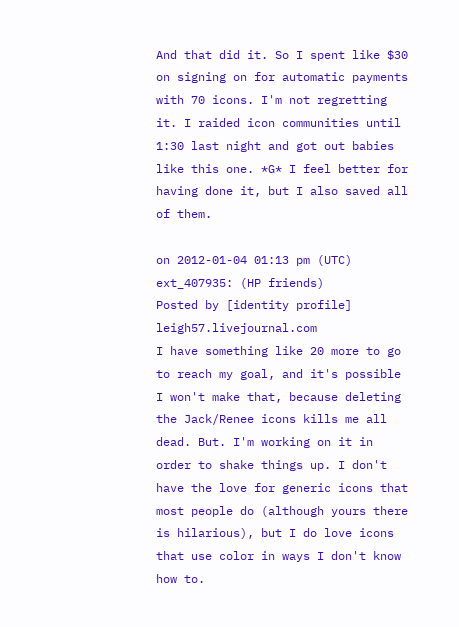And that did it. So I spent like $30 on signing on for automatic payments with 70 icons. I'm not regretting it. I raided icon communities until 1:30 last night and got out babies like this one. *G* I feel better for having done it, but I also saved all of them.

on 2012-01-04 01:13 pm (UTC)
ext_407935: (HP friends)
Posted by [identity profile] leigh57.livejournal.com
I have something like 20 more to go to reach my goal, and it's possible I won't make that, because deleting the Jack/Renee icons kills me all dead. But. I'm working on it in order to shake things up. I don't have the love for generic icons that most people do (although yours there is hilarious), but I do love icons that use color in ways I don't know how to.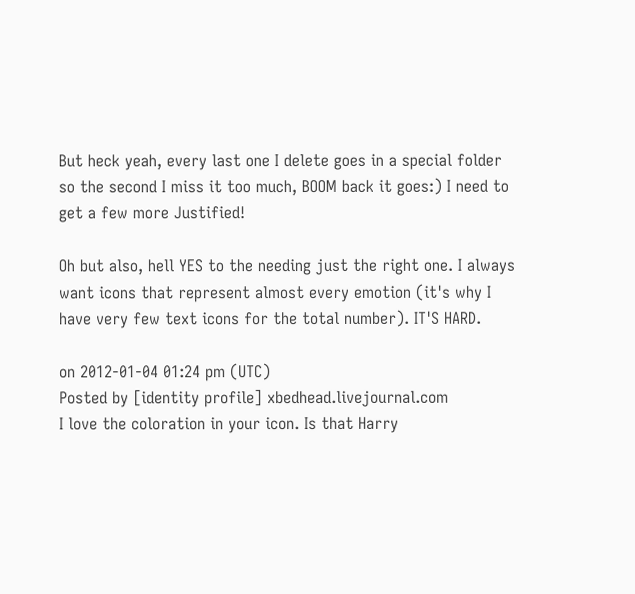But heck yeah, every last one I delete goes in a special folder so the second I miss it too much, BOOM back it goes:) I need to get a few more Justified!

Oh but also, hell YES to the needing just the right one. I always want icons that represent almost every emotion (it's why I have very few text icons for the total number). IT'S HARD.

on 2012-01-04 01:24 pm (UTC)
Posted by [identity profile] xbedhead.livejournal.com
I love the coloration in your icon. Is that Harry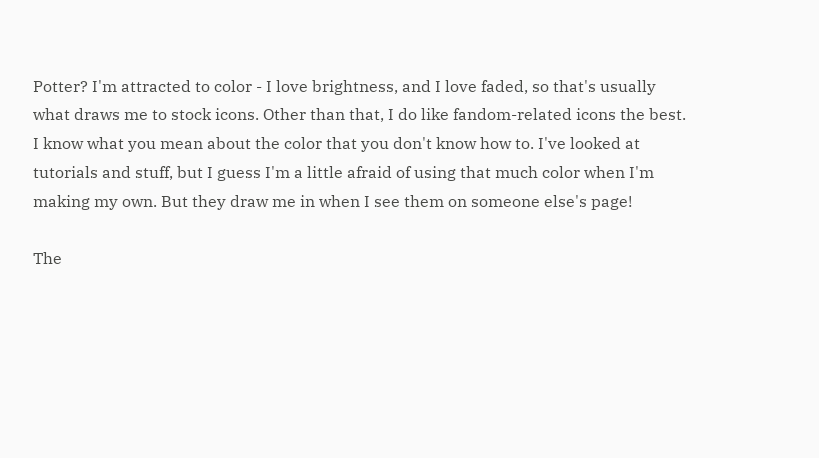Potter? I'm attracted to color - I love brightness, and I love faded, so that's usually what draws me to stock icons. Other than that, I do like fandom-related icons the best. I know what you mean about the color that you don't know how to. I've looked at tutorials and stuff, but I guess I'm a little afraid of using that much color when I'm making my own. But they draw me in when I see them on someone else's page!

The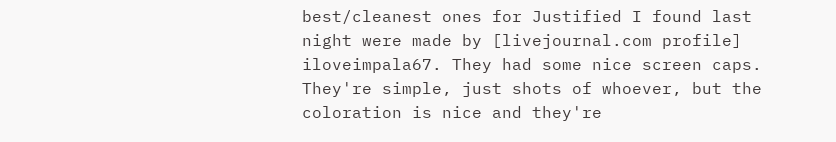best/cleanest ones for Justified I found last night were made by [livejournal.com profile] iloveimpala67. They had some nice screen caps. They're simple, just shots of whoever, but the coloration is nice and they're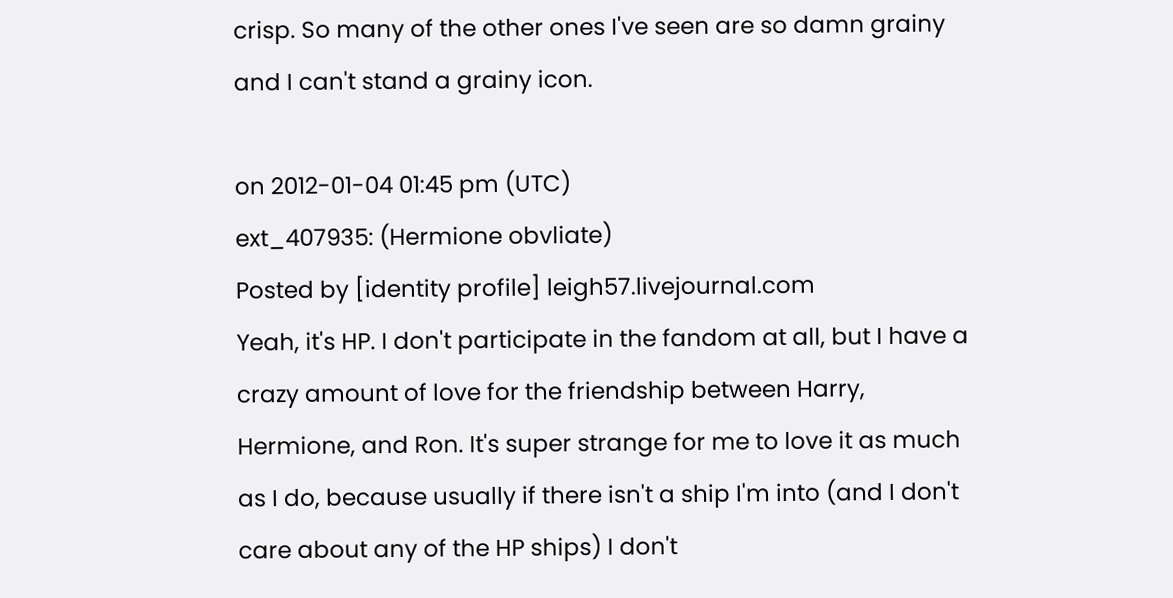crisp. So many of the other ones I've seen are so damn grainy and I can't stand a grainy icon.

on 2012-01-04 01:45 pm (UTC)
ext_407935: (Hermione obvliate)
Posted by [identity profile] leigh57.livejournal.com
Yeah, it's HP. I don't participate in the fandom at all, but I have a crazy amount of love for the friendship between Harry, Hermione, and Ron. It's super strange for me to love it as much as I do, because usually if there isn't a ship I'm into (and I don't care about any of the HP ships) I don't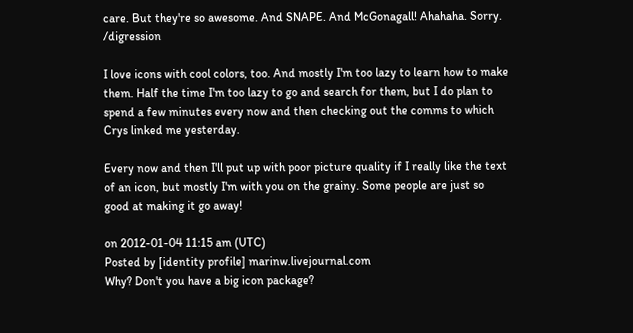care. But they're so awesome. And SNAPE. And McGonagall! Ahahaha. Sorry. /digression

I love icons with cool colors, too. And mostly I'm too lazy to learn how to make them. Half the time I'm too lazy to go and search for them, but I do plan to spend a few minutes every now and then checking out the comms to which Crys linked me yesterday.

Every now and then I'll put up with poor picture quality if I really like the text of an icon, but mostly I'm with you on the grainy. Some people are just so good at making it go away!

on 2012-01-04 11:15 am (UTC)
Posted by [identity profile] marinw.livejournal.com
Why? Don't you have a big icon package?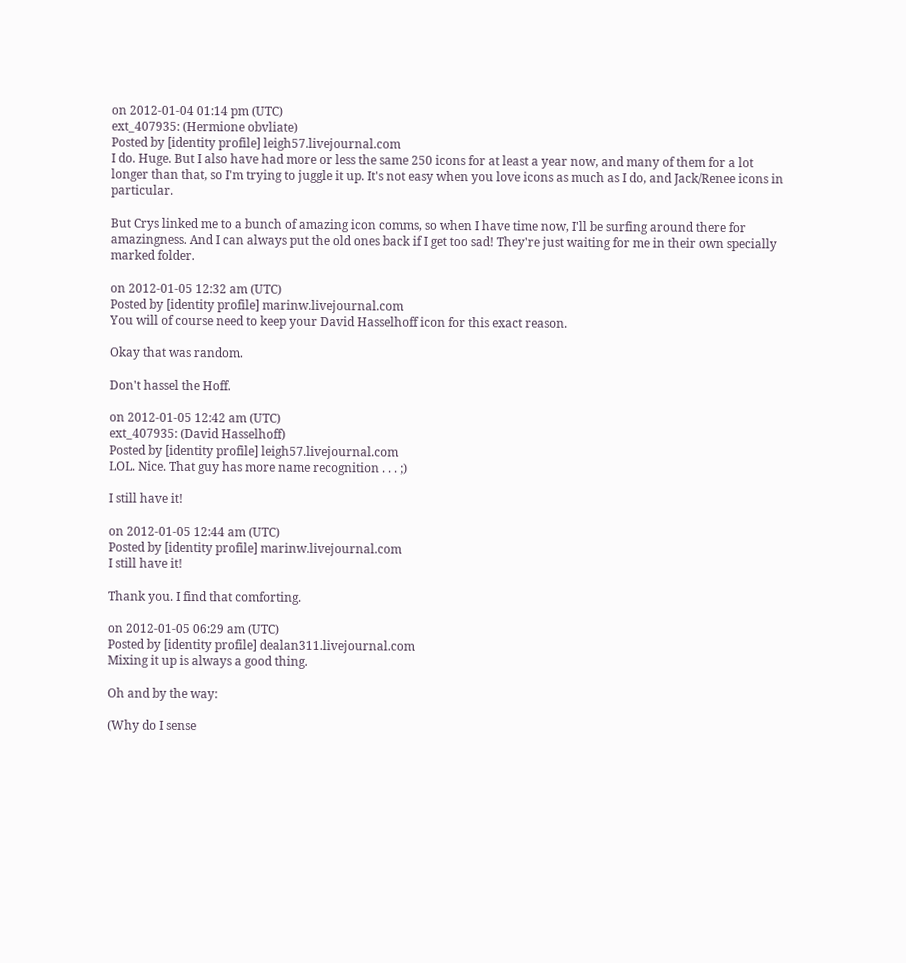on 2012-01-04 01:14 pm (UTC)
ext_407935: (Hermione obvliate)
Posted by [identity profile] leigh57.livejournal.com
I do. Huge. But I also have had more or less the same 250 icons for at least a year now, and many of them for a lot longer than that, so I'm trying to juggle it up. It's not easy when you love icons as much as I do, and Jack/Renee icons in particular.

But Crys linked me to a bunch of amazing icon comms, so when I have time now, I'll be surfing around there for amazingness. And I can always put the old ones back if I get too sad! They're just waiting for me in their own specially marked folder.

on 2012-01-05 12:32 am (UTC)
Posted by [identity profile] marinw.livejournal.com
You will of course need to keep your David Hasselhoff icon for this exact reason.

Okay that was random.

Don't hassel the Hoff.

on 2012-01-05 12:42 am (UTC)
ext_407935: (David Hasselhoff)
Posted by [identity profile] leigh57.livejournal.com
LOL. Nice. That guy has more name recognition . . . ;)

I still have it!

on 2012-01-05 12:44 am (UTC)
Posted by [identity profile] marinw.livejournal.com
I still have it!

Thank you. I find that comforting.

on 2012-01-05 06:29 am (UTC)
Posted by [identity profile] dealan311.livejournal.com
Mixing it up is always a good thing.

Oh and by the way:

(Why do I sense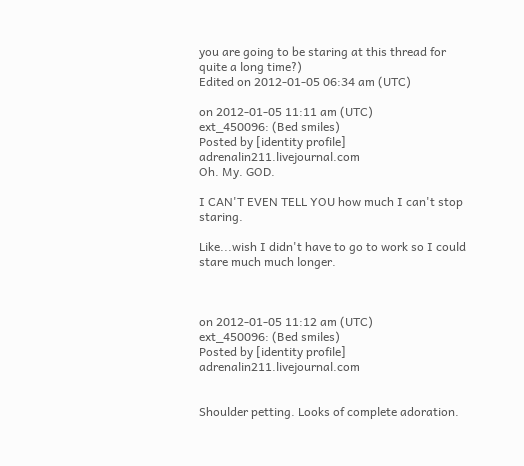you are going to be staring at this thread for quite a long time?)
Edited on 2012-01-05 06:34 am (UTC)

on 2012-01-05 11:11 am (UTC)
ext_450096: (Bed smiles)
Posted by [identity profile] adrenalin211.livejournal.com
Oh. My. GOD.

I CAN'T EVEN TELL YOU how much I can't stop staring.

Like...wish I didn't have to go to work so I could stare much much longer.



on 2012-01-05 11:12 am (UTC)
ext_450096: (Bed smiles)
Posted by [identity profile] adrenalin211.livejournal.com


Shoulder petting. Looks of complete adoration.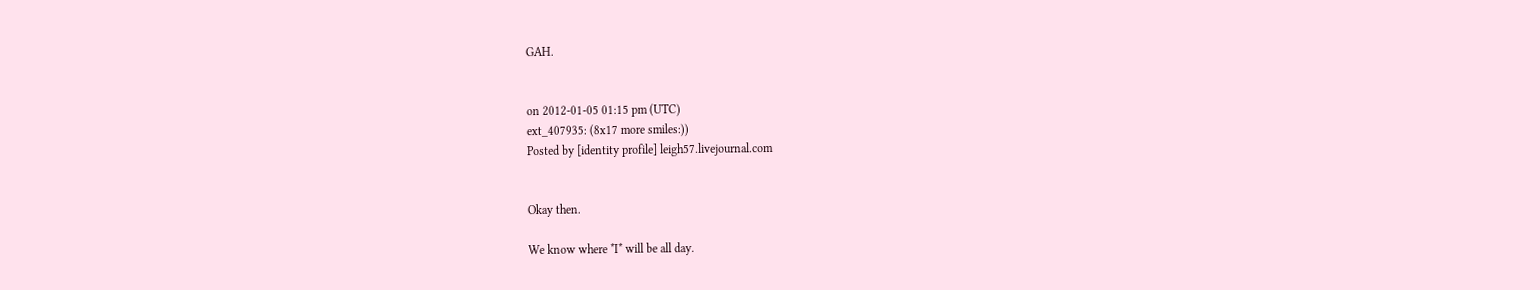GAH.


on 2012-01-05 01:15 pm (UTC)
ext_407935: (8x17 more smiles:))
Posted by [identity profile] leigh57.livejournal.com


Okay then.

We know where *I* will be all day.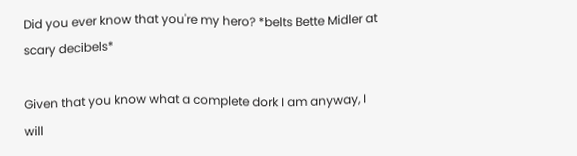Did you ever know that you're my hero? *belts Bette Midler at scary decibels*

Given that you know what a complete dork I am anyway, I will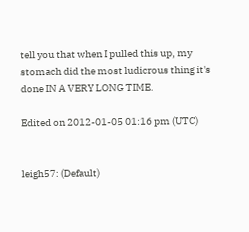tell you that when I pulled this up, my stomach did the most ludicrous thing it's done IN A VERY LONG TIME.

Edited on 2012-01-05 01:16 pm (UTC)


leigh57: (Default)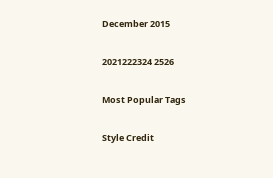December 2015

2021222324 2526

Most Popular Tags

Style Credit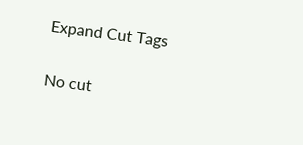Expand Cut Tags

No cut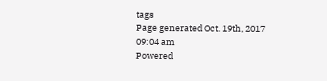tags
Page generated Oct. 19th, 2017 09:04 am
Powered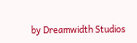by Dreamwidth Studios